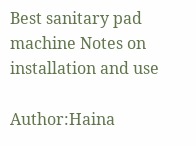Best sanitary pad machine Notes on installation and use

Author:Haina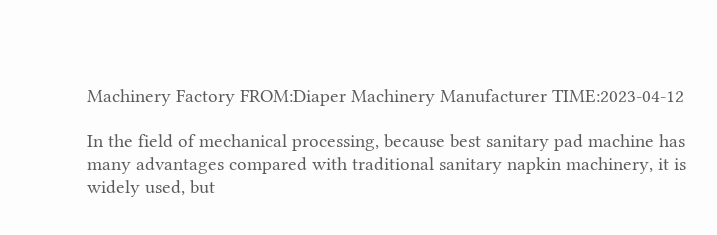Machinery Factory FROM:Diaper Machinery Manufacturer TIME:2023-04-12

In the field of mechanical processing, because best sanitary pad machine has many advantages compared with traditional sanitary napkin machinery, it is widely used, but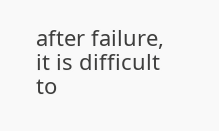after failure, it is difficult to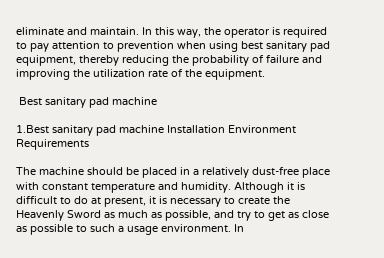eliminate and maintain. In this way, the operator is required to pay attention to prevention when using best sanitary pad equipment, thereby reducing the probability of failure and improving the utilization rate of the equipment.

 Best sanitary pad machine

1.Best sanitary pad machine Installation Environment Requirements

The machine should be placed in a relatively dust-free place with constant temperature and humidity. Although it is difficult to do at present, it is necessary to create the Heavenly Sword as much as possible, and try to get as close as possible to such a usage environment. In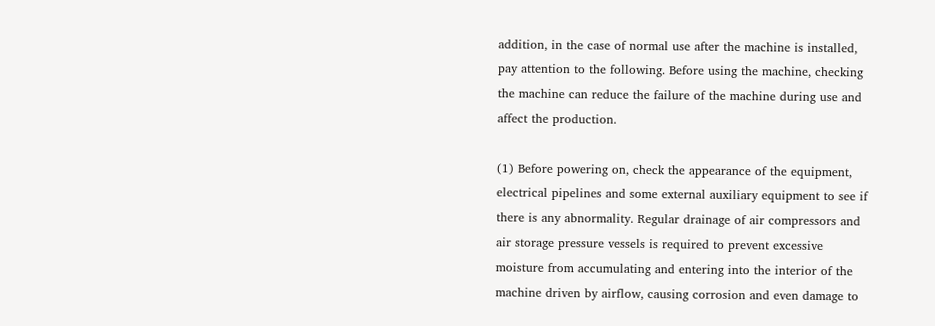addition, in the case of normal use after the machine is installed, pay attention to the following. Before using the machine, checking the machine can reduce the failure of the machine during use and affect the production.

(1) Before powering on, check the appearance of the equipment, electrical pipelines and some external auxiliary equipment to see if there is any abnormality. Regular drainage of air compressors and air storage pressure vessels is required to prevent excessive moisture from accumulating and entering into the interior of the machine driven by airflow, causing corrosion and even damage to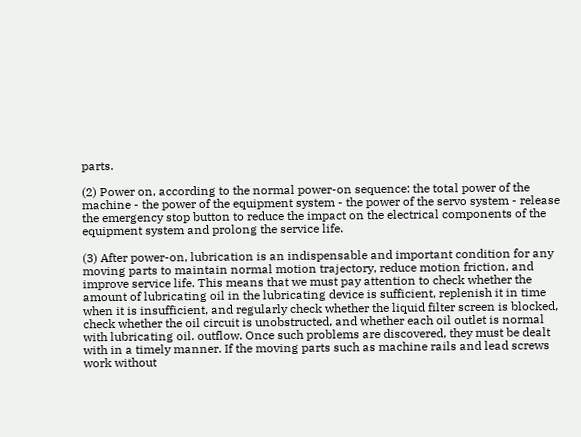parts.

(2) Power on, according to the normal power-on sequence: the total power of the machine - the power of the equipment system - the power of the servo system - release the emergency stop button to reduce the impact on the electrical components of the equipment system and prolong the service life.

(3) After power-on, lubrication is an indispensable and important condition for any moving parts to maintain normal motion trajectory, reduce motion friction, and improve service life. This means that we must pay attention to check whether the amount of lubricating oil in the lubricating device is sufficient, replenish it in time when it is insufficient, and regularly check whether the liquid filter screen is blocked, check whether the oil circuit is unobstructed, and whether each oil outlet is normal with lubricating oil. outflow. Once such problems are discovered, they must be dealt with in a timely manner. If the moving parts such as machine rails and lead screws work without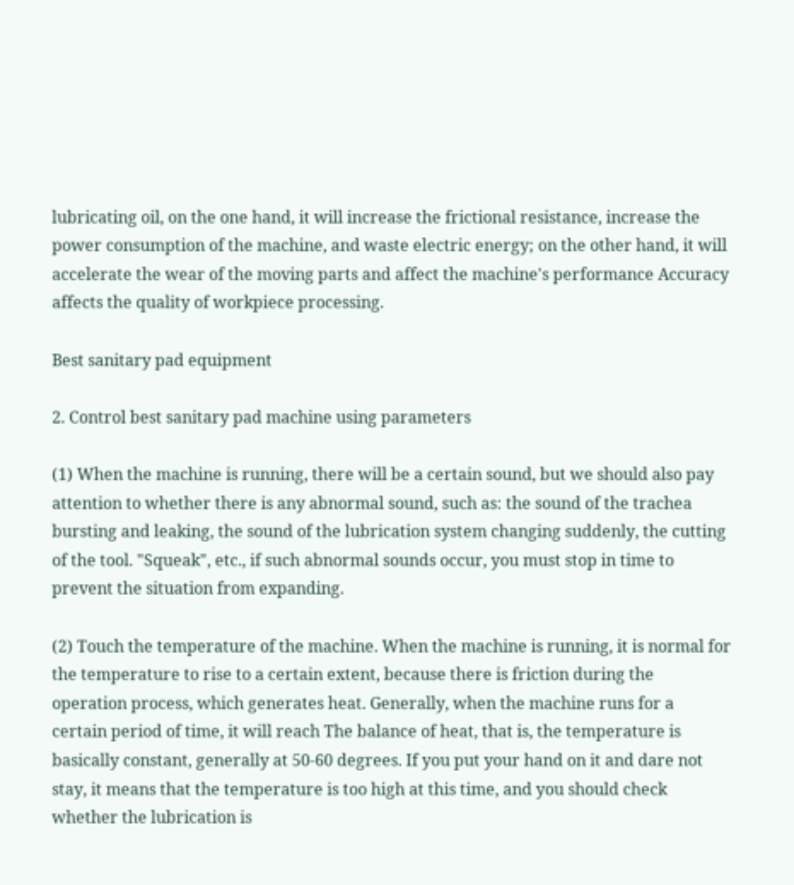lubricating oil, on the one hand, it will increase the frictional resistance, increase the power consumption of the machine, and waste electric energy; on the other hand, it will accelerate the wear of the moving parts and affect the machine's performance Accuracy affects the quality of workpiece processing.

Best sanitary pad equipment

2. Control best sanitary pad machine using parameters

(1) When the machine is running, there will be a certain sound, but we should also pay attention to whether there is any abnormal sound, such as: the sound of the trachea bursting and leaking, the sound of the lubrication system changing suddenly, the cutting of the tool. "Squeak", etc., if such abnormal sounds occur, you must stop in time to prevent the situation from expanding.

(2) Touch the temperature of the machine. When the machine is running, it is normal for the temperature to rise to a certain extent, because there is friction during the operation process, which generates heat. Generally, when the machine runs for a certain period of time, it will reach The balance of heat, that is, the temperature is basically constant, generally at 50-60 degrees. If you put your hand on it and dare not stay, it means that the temperature is too high at this time, and you should check whether the lubrication is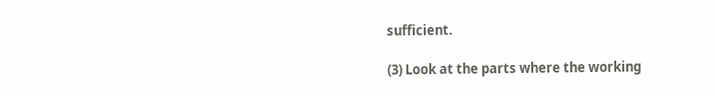sufficient.

(3) Look at the parts where the working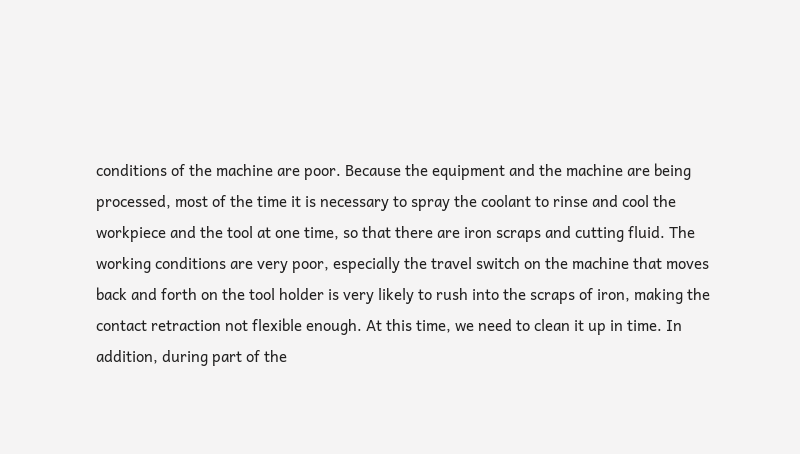conditions of the machine are poor. Because the equipment and the machine are being processed, most of the time it is necessary to spray the coolant to rinse and cool the workpiece and the tool at one time, so that there are iron scraps and cutting fluid. The working conditions are very poor, especially the travel switch on the machine that moves back and forth on the tool holder is very likely to rush into the scraps of iron, making the contact retraction not flexible enough. At this time, we need to clean it up in time. In addition, during part of the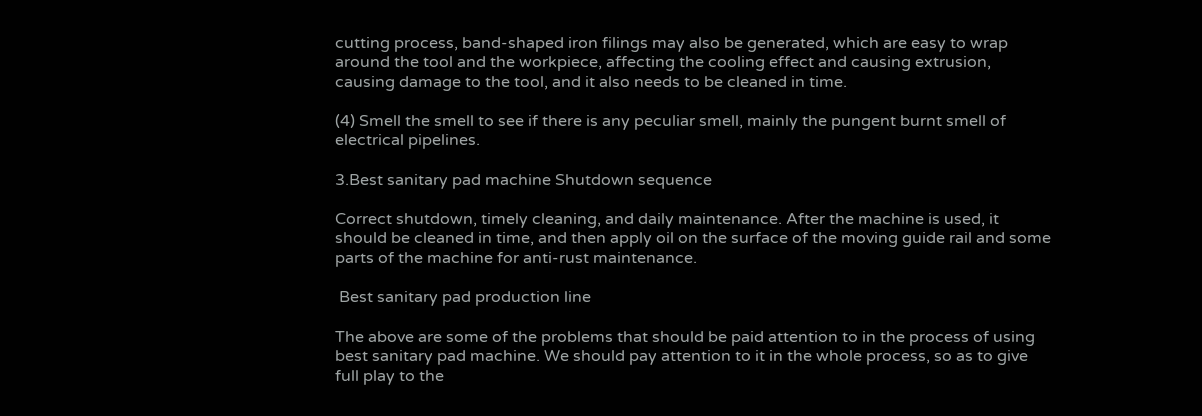cutting process, band-shaped iron filings may also be generated, which are easy to wrap around the tool and the workpiece, affecting the cooling effect and causing extrusion, causing damage to the tool, and it also needs to be cleaned in time.

(4) Smell the smell to see if there is any peculiar smell, mainly the pungent burnt smell of electrical pipelines.

3.Best sanitary pad machine Shutdown sequence

Correct shutdown, timely cleaning, and daily maintenance. After the machine is used, it should be cleaned in time, and then apply oil on the surface of the moving guide rail and some parts of the machine for anti-rust maintenance.

 Best sanitary pad production line

The above are some of the problems that should be paid attention to in the process of using best sanitary pad machine. We should pay attention to it in the whole process, so as to give full play to the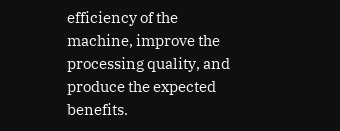efficiency of the machine, improve the processing quality, and produce the expected benefits.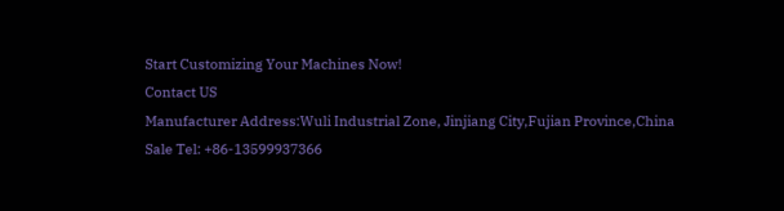Start Customizing Your Machines Now!
Contact US
Manufacturer Address:Wuli Industrial Zone, Jinjiang City,Fujian Province,China
Sale Tel: +86-13599937366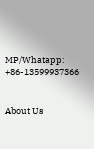MP/Whatapp: +86-13599937366


About Us